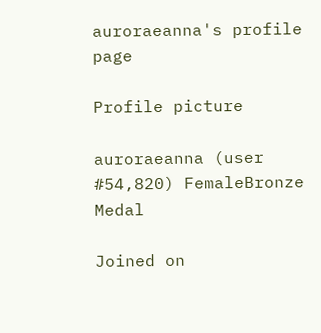auroraeanna's profile page

Profile picture

auroraeanna (user #54,820) FemaleBronze Medal

Joined on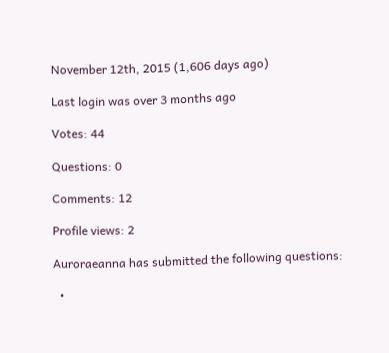November 12th, 2015 (1,606 days ago)

Last login was over 3 months ago

Votes: 44

Questions: 0

Comments: 12

Profile views: 2

Auroraeanna has submitted the following questions:

  •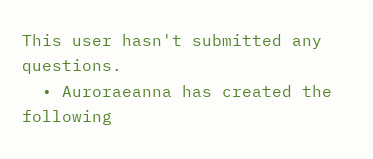This user hasn't submitted any questions.
  • Auroraeanna has created the following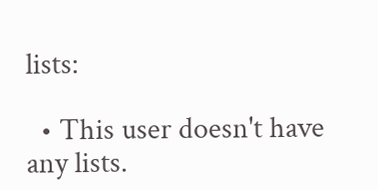lists:

  • This user doesn't have any lists.